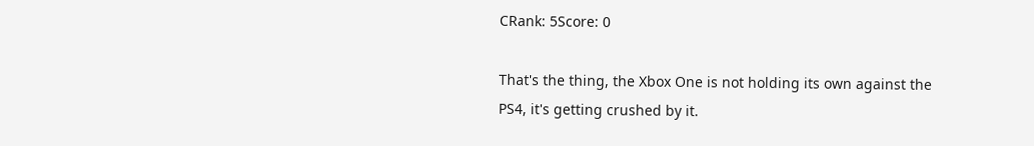CRank: 5Score: 0

That's the thing, the Xbox One is not holding its own against the PS4, it's getting crushed by it.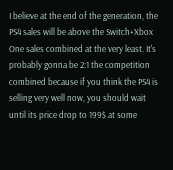I believe at the end of the generation, the PS4 sales will be above the Switch+Xbox One sales combined at the very least. It's probably gonna be 2:1 the competition combined because if you think the PS4 is selling very well now, you should wait until its price drop to 199$ at some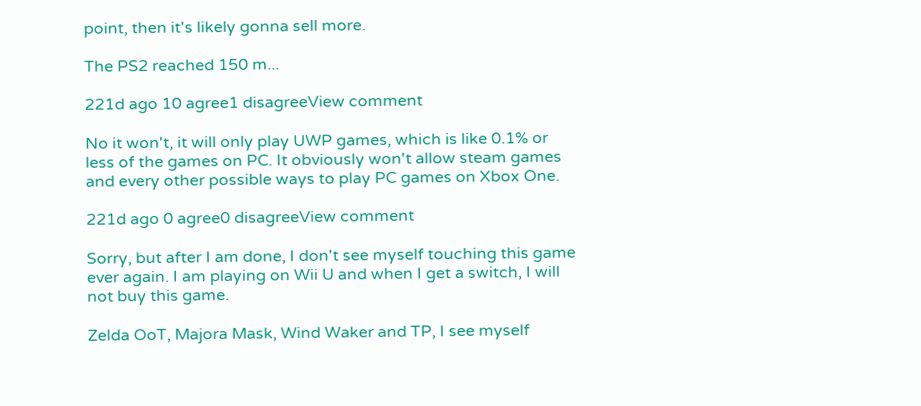point, then it's likely gonna sell more.

The PS2 reached 150 m...

221d ago 10 agree1 disagreeView comment

No it won't, it will only play UWP games, which is like 0.1% or less of the games on PC. It obviously won't allow steam games and every other possible ways to play PC games on Xbox One.

221d ago 0 agree0 disagreeView comment

Sorry, but after I am done, I don't see myself touching this game ever again. I am playing on Wii U and when I get a switch, I will not buy this game.

Zelda OoT, Majora Mask, Wind Waker and TP, I see myself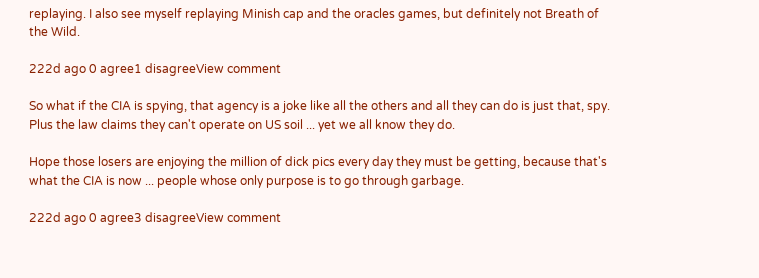replaying. I also see myself replaying Minish cap and the oracles games, but definitely not Breath of the Wild.

222d ago 0 agree1 disagreeView comment

So what if the CIA is spying, that agency is a joke like all the others and all they can do is just that, spy. Plus the law claims they can't operate on US soil ... yet we all know they do.

Hope those losers are enjoying the million of dick pics every day they must be getting, because that's what the CIA is now ... people whose only purpose is to go through garbage.

222d ago 0 agree3 disagreeView comment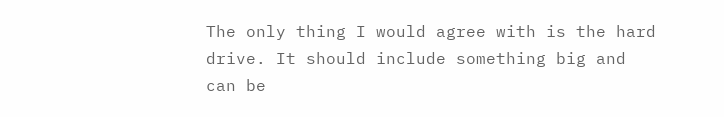The only thing I would agree with is the hard drive. It should include something big and can be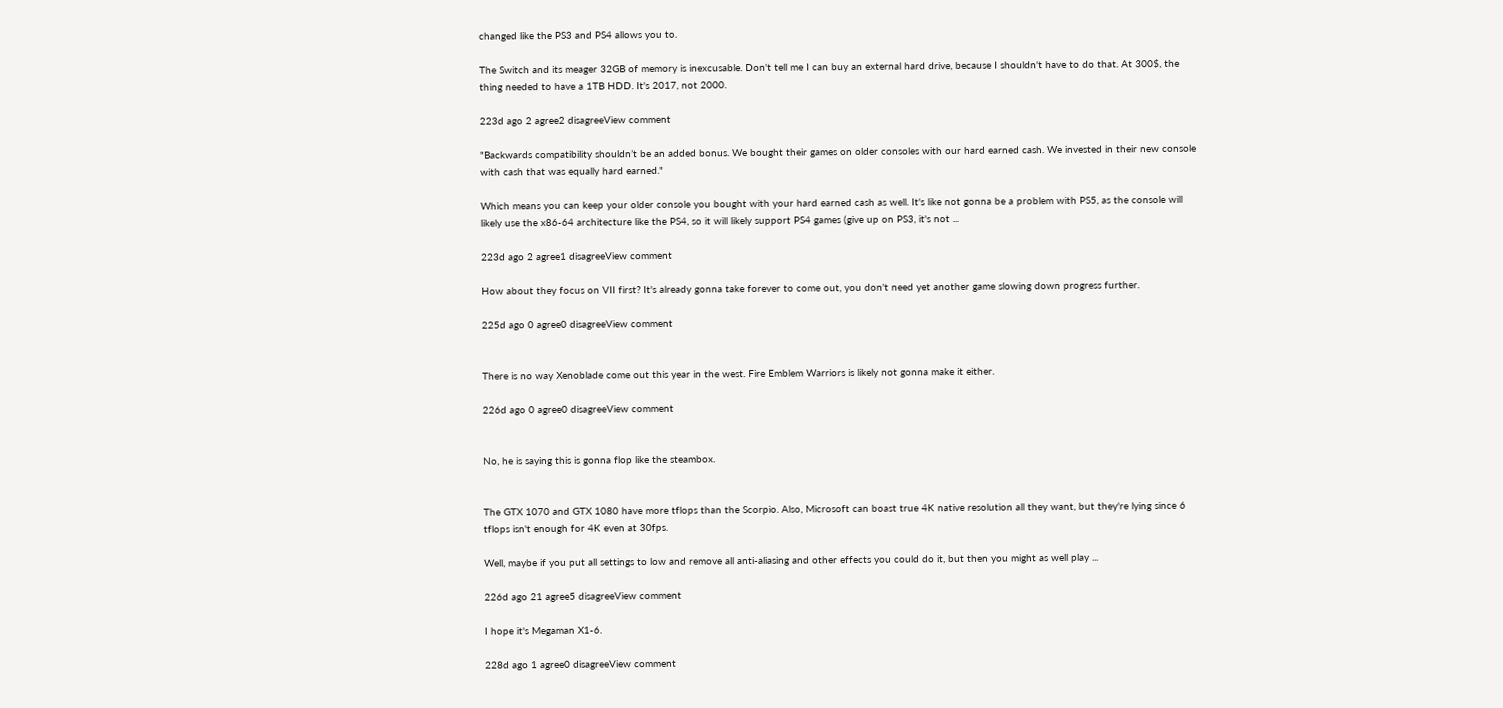changed like the PS3 and PS4 allows you to.

The Switch and its meager 32GB of memory is inexcusable. Don't tell me I can buy an external hard drive, because I shouldn't have to do that. At 300$, the thing needed to have a 1TB HDD. It's 2017, not 2000.

223d ago 2 agree2 disagreeView comment

"Backwards compatibility shouldn’t be an added bonus. We bought their games on older consoles with our hard earned cash. We invested in their new console with cash that was equally hard earned."

Which means you can keep your older console you bought with your hard earned cash as well. It's like not gonna be a problem with PS5, as the console will likely use the x86-64 architecture like the PS4, so it will likely support PS4 games (give up on PS3, it's not ...

223d ago 2 agree1 disagreeView comment

How about they focus on VII first? It's already gonna take forever to come out, you don't need yet another game slowing down progress further.

225d ago 0 agree0 disagreeView comment


There is no way Xenoblade come out this year in the west. Fire Emblem Warriors is likely not gonna make it either.

226d ago 0 agree0 disagreeView comment


No, he is saying this is gonna flop like the steambox.


The GTX 1070 and GTX 1080 have more tflops than the Scorpio. Also, Microsoft can boast true 4K native resolution all they want, but they're lying since 6 tflops isn't enough for 4K even at 30fps.

Well, maybe if you put all settings to low and remove all anti-aliasing and other effects you could do it, but then you might as well play ...

226d ago 21 agree5 disagreeView comment

I hope it's Megaman X1-6.

228d ago 1 agree0 disagreeView comment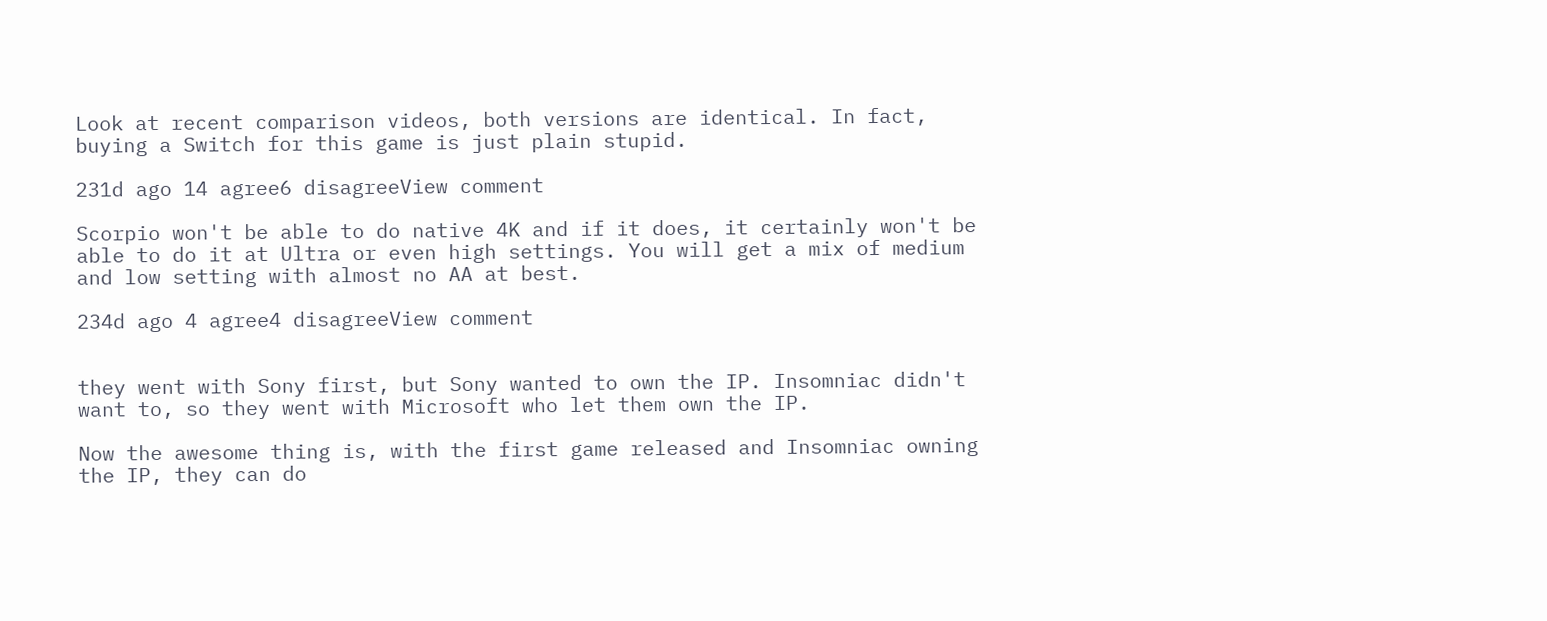Look at recent comparison videos, both versions are identical. In fact, buying a Switch for this game is just plain stupid.

231d ago 14 agree6 disagreeView comment

Scorpio won't be able to do native 4K and if it does, it certainly won't be able to do it at Ultra or even high settings. You will get a mix of medium and low setting with almost no AA at best.

234d ago 4 agree4 disagreeView comment


they went with Sony first, but Sony wanted to own the IP. Insomniac didn't want to, so they went with Microsoft who let them own the IP.

Now the awesome thing is, with the first game released and Insomniac owning the IP, they can do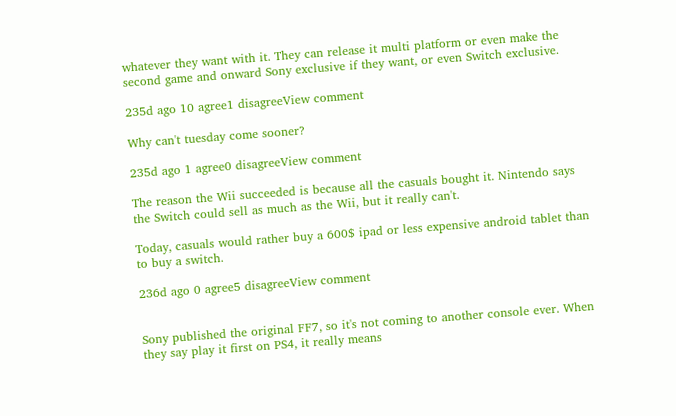whatever they want with it. They can release it multi platform or even make the second game and onward Sony exclusive if they want, or even Switch exclusive.

235d ago 10 agree1 disagreeView comment

Why can't tuesday come sooner?

235d ago 1 agree0 disagreeView comment

The reason the Wii succeeded is because all the casuals bought it. Nintendo says the Switch could sell as much as the Wii, but it really can't.

Today, casuals would rather buy a 600$ ipad or less expensive android tablet than to buy a switch.

236d ago 0 agree5 disagreeView comment


Sony published the original FF7, so it's not coming to another console ever. When they say play it first on PS4, it really means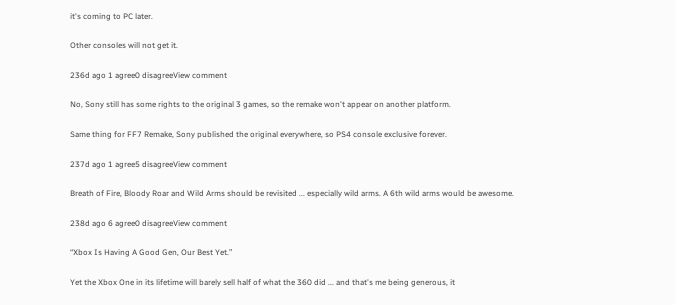it's coming to PC later.

Other consoles will not get it.

236d ago 1 agree0 disagreeView comment

No, Sony still has some rights to the original 3 games, so the remake won't appear on another platform.

Same thing for FF7 Remake, Sony published the original everywhere, so PS4 console exclusive forever.

237d ago 1 agree5 disagreeView comment

Breath of Fire, Bloody Roar and Wild Arms should be revisited ... especially wild arms. A 6th wild arms would be awesome.

238d ago 6 agree0 disagreeView comment

“Xbox Is Having A Good Gen, Our Best Yet.”

Yet the Xbox One in its lifetime will barely sell half of what the 360 did ... and that's me being generous, it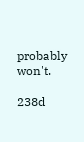probably won't.

238d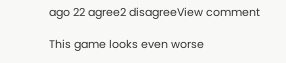ago 22 agree2 disagreeView comment

This game looks even worse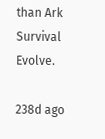than Ark Survival Evolve.

238d ago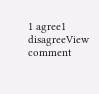1 agree1 disagreeView comment